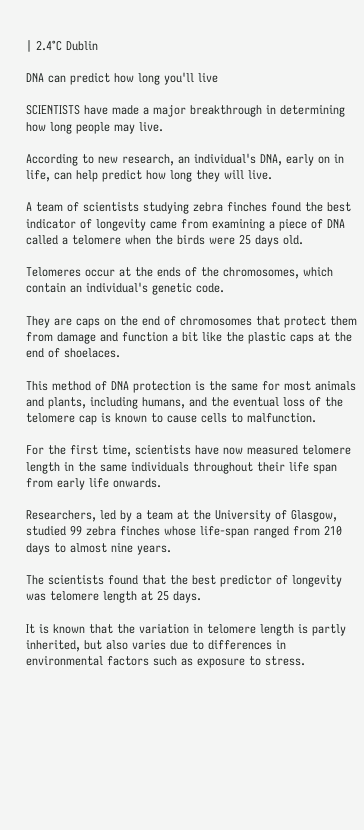| 2.4°C Dublin

DNA can predict how long you'll live

SCIENTISTS have made a major breakthrough in determining how long people may live.

According to new research, an individual's DNA, early on in life, can help predict how long they will live.

A team of scientists studying zebra finches found the best indicator of longevity came from examining a piece of DNA called a telomere when the birds were 25 days old.

Telomeres occur at the ends of the chromosomes, which contain an individual's genetic code.

They are caps on the end of chromosomes that protect them from damage and function a bit like the plastic caps at the end of shoelaces.

This method of DNA protection is the same for most animals and plants, including humans, and the eventual loss of the telomere cap is known to cause cells to malfunction.

For the first time, scientists have now measured telomere length in the same individuals throughout their life span from early life onwards.

Researchers, led by a team at the University of Glasgow, studied 99 zebra finches whose life-span ranged from 210 days to almost nine years.

The scientists found that the best predictor of longevity was telomere length at 25 days.

It is known that the variation in telomere length is partly inherited, but also varies due to differences in environmental factors such as exposure to stress.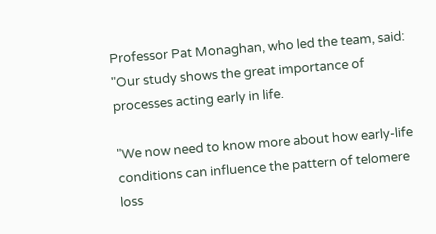Professor Pat Monaghan, who led the team, said: "Our study shows the great importance of processes acting early in life.

"We now need to know more about how early-life conditions can influence the pattern of telomere loss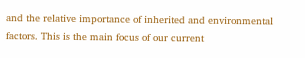and the relative importance of inherited and environmental factors. This is the main focus of our current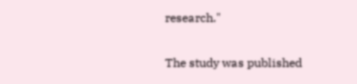research."

The study was published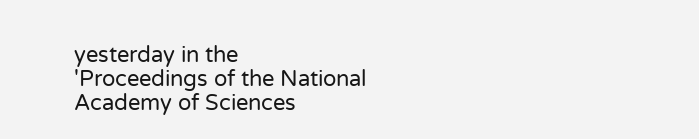yesterday in the 'Proceedings of the National Academy of Sciences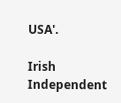USA'.

Irish Independent